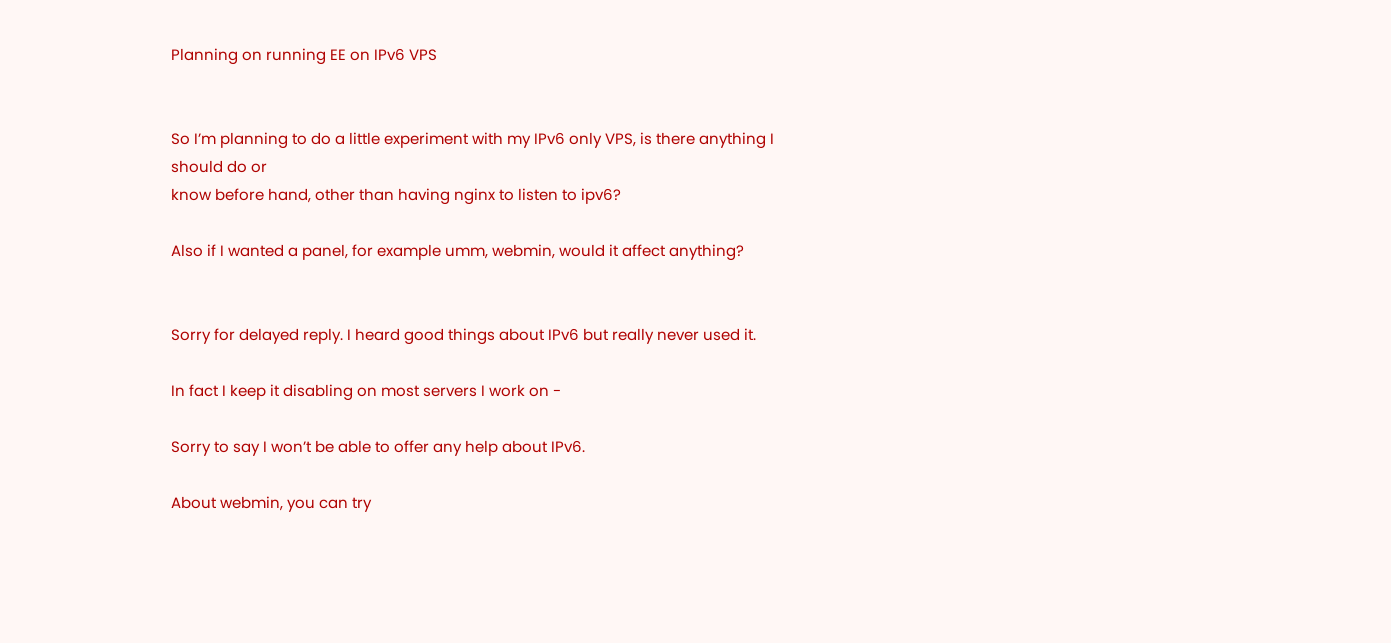Planning on running EE on IPv6 VPS


So I’m planning to do a little experiment with my IPv6 only VPS, is there anything I should do or
know before hand, other than having nginx to listen to ipv6?

Also if I wanted a panel, for example umm, webmin, would it affect anything?


Sorry for delayed reply. I heard good things about IPv6 but really never used it.

In fact I keep it disabling on most servers I work on -

Sorry to say I won’t be able to offer any help about IPv6.

About webmin, you can try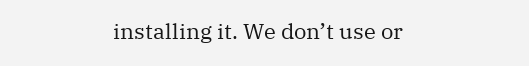installing it. We don’t use or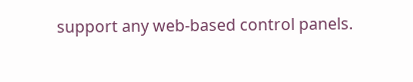support any web-based control panels.